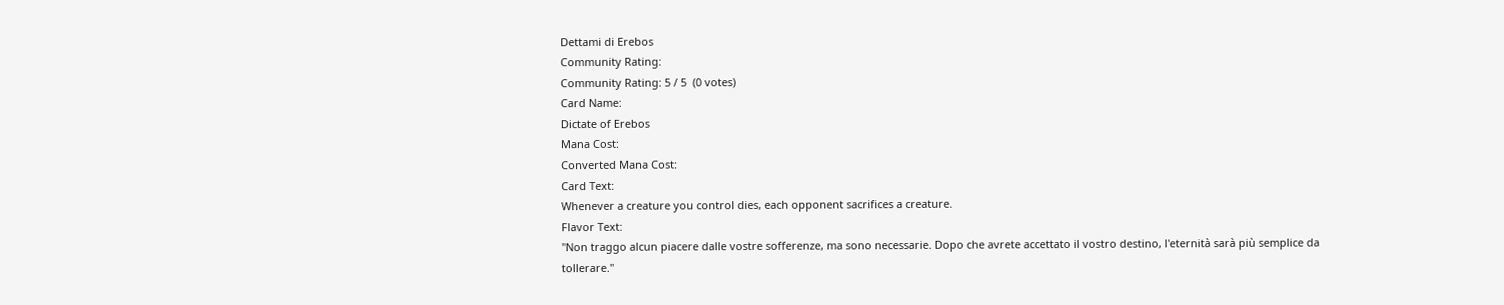Dettami di Erebos
Community Rating:
Community Rating: 5 / 5  (0 votes)
Card Name:
Dictate of Erebos
Mana Cost:
Converted Mana Cost:
Card Text:
Whenever a creature you control dies, each opponent sacrifices a creature.
Flavor Text:
"Non traggo alcun piacere dalle vostre sofferenze, ma sono necessarie. Dopo che avrete accettato il vostro destino, l'eternità sarà più semplice da tollerare."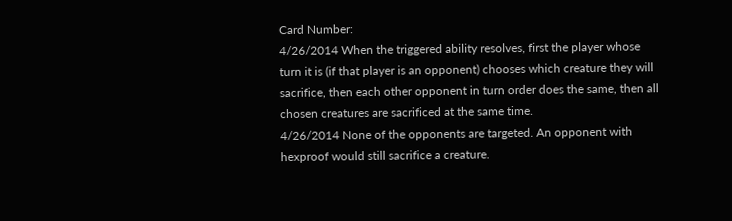Card Number:
4/26/2014 When the triggered ability resolves, first the player whose turn it is (if that player is an opponent) chooses which creature they will sacrifice, then each other opponent in turn order does the same, then all chosen creatures are sacrificed at the same time.
4/26/2014 None of the opponents are targeted. An opponent with hexproof would still sacrifice a creature.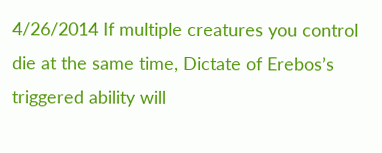4/26/2014 If multiple creatures you control die at the same time, Dictate of Erebos’s triggered ability will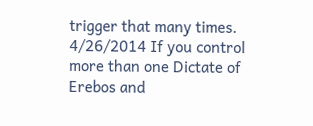trigger that many times.
4/26/2014 If you control more than one Dictate of Erebos and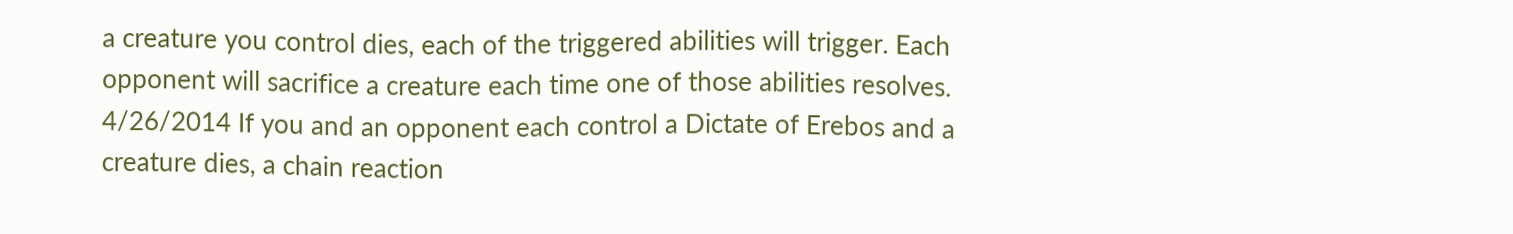a creature you control dies, each of the triggered abilities will trigger. Each opponent will sacrifice a creature each time one of those abilities resolves.
4/26/2014 If you and an opponent each control a Dictate of Erebos and a creature dies, a chain reaction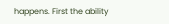happens. First the ability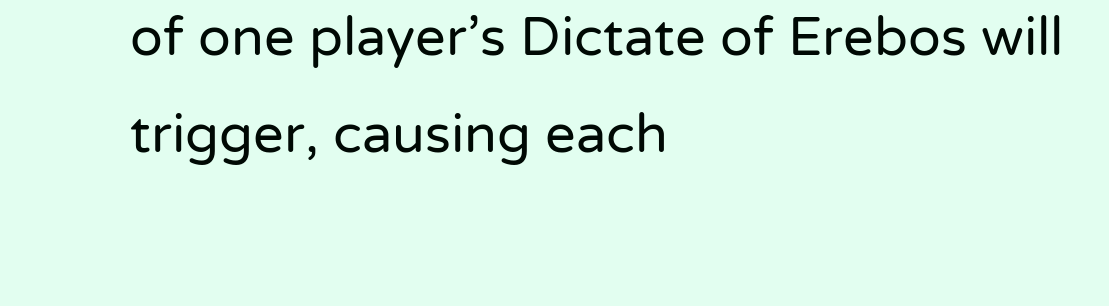of one player’s Dictate of Erebos will trigger, causing each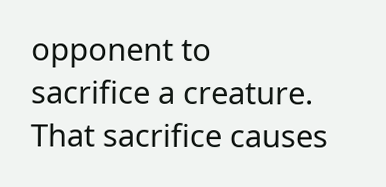opponent to sacrifice a creature. That sacrifice causes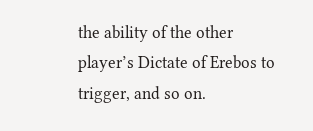the ability of the other player’s Dictate of Erebos to trigger, and so on.